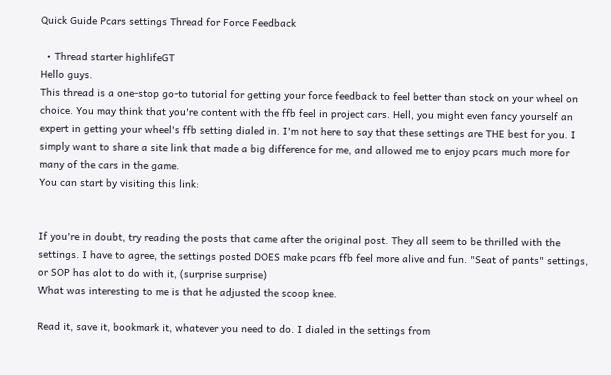Quick Guide Pcars settings Thread for Force Feedback

  • Thread starter highlifeGT
Hello guys.
This thread is a one-stop go-to tutorial for getting your force feedback to feel better than stock on your wheel on choice. You may think that you're content with the ffb feel in project cars. Hell, you might even fancy yourself an expert in getting your wheel's ffb setting dialed in. I'm not here to say that these settings are THE best for you. I simply want to share a site link that made a big difference for me, and allowed me to enjoy pcars much more for many of the cars in the game.
You can start by visiting this link:


If you're in doubt, try reading the posts that came after the original post. They all seem to be thrilled with the settings. I have to agree, the settings posted DOES make pcars ffb feel more alive and fun. "Seat of pants" settings, or SOP has alot to do with it, (surprise surprise)
What was interesting to me is that he adjusted the scoop knee.

Read it, save it, bookmark it, whatever you need to do. I dialed in the settings from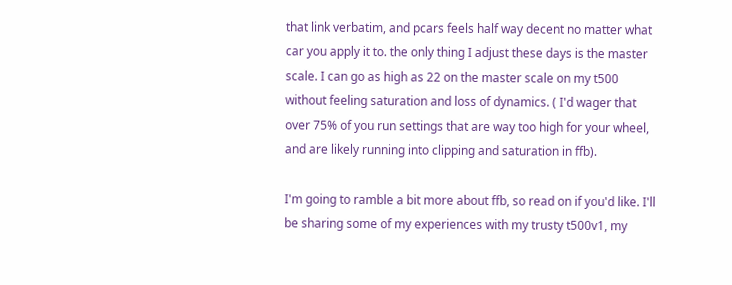that link verbatim, and pcars feels half way decent no matter what car you apply it to. the only thing I adjust these days is the master scale. I can go as high as 22 on the master scale on my t500 without feeling saturation and loss of dynamics. ( I'd wager that over 75% of you run settings that are way too high for your wheel, and are likely running into clipping and saturation in ffb).

I'm going to ramble a bit more about ffb, so read on if you'd like. I'll be sharing some of my experiences with my trusty t500v1, my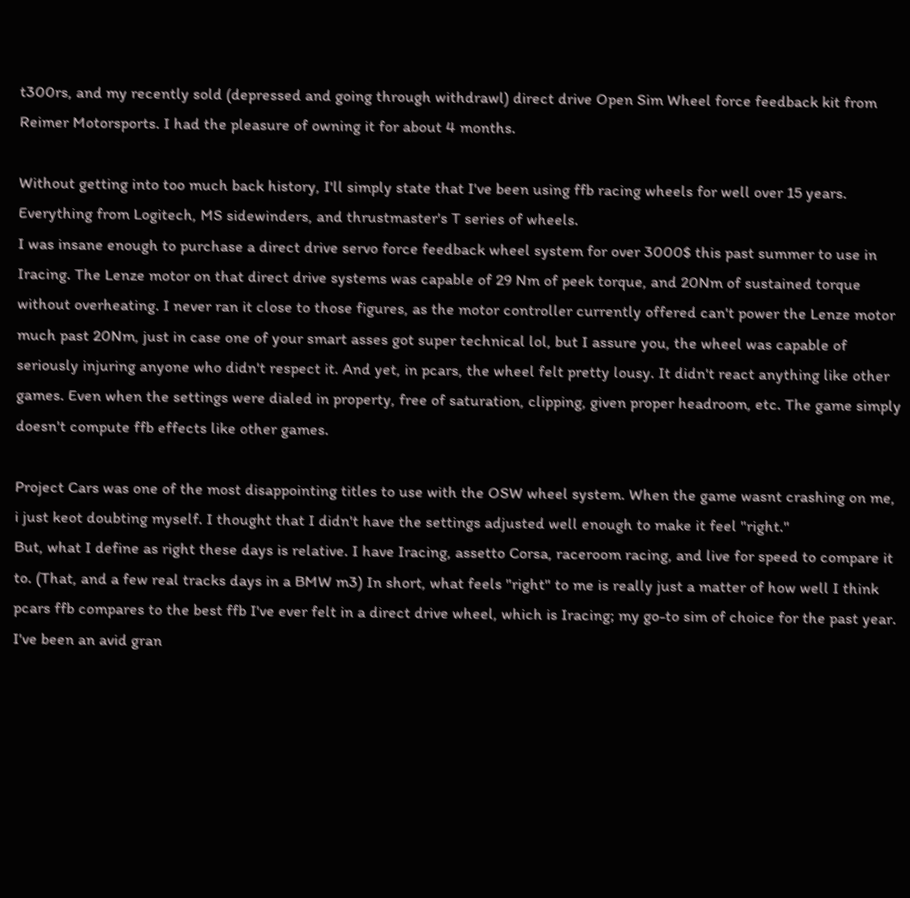t300rs, and my recently sold (depressed and going through withdrawl) direct drive Open Sim Wheel force feedback kit from Reimer Motorsports. I had the pleasure of owning it for about 4 months.

Without getting into too much back history, I'll simply state that I've been using ffb racing wheels for well over 15 years. Everything from Logitech, MS sidewinders, and thrustmaster's T series of wheels.
I was insane enough to purchase a direct drive servo force feedback wheel system for over 3000$ this past summer to use in Iracing. The Lenze motor on that direct drive systems was capable of 29 Nm of peek torque, and 20Nm of sustained torque without overheating. I never ran it close to those figures, as the motor controller currently offered can't power the Lenze motor much past 20Nm, just in case one of your smart asses got super technical lol, but I assure you, the wheel was capable of seriously injuring anyone who didn't respect it. And yet, in pcars, the wheel felt pretty lousy. It didn't react anything like other games. Even when the settings were dialed in property, free of saturation, clipping, given proper headroom, etc. The game simply doesn't compute ffb effects like other games.

Project Cars was one of the most disappointing titles to use with the OSW wheel system. When the game wasnt crashing on me, i just keot doubting myself. I thought that I didn't have the settings adjusted well enough to make it feel "right."
But, what I define as right these days is relative. I have Iracing, assetto Corsa, raceroom racing, and live for speed to compare it to. (That, and a few real tracks days in a BMW m3) In short, what feels "right" to me is really just a matter of how well I think pcars ffb compares to the best ffb I've ever felt in a direct drive wheel, which is Iracing; my go-to sim of choice for the past year. I've been an avid gran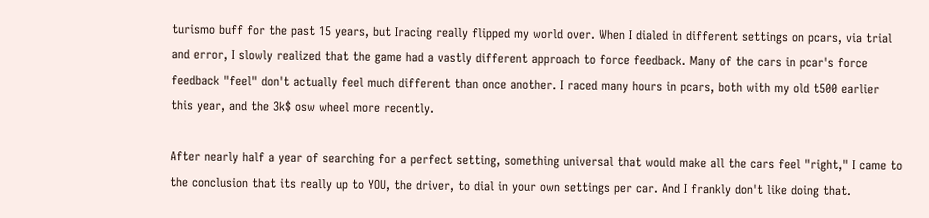turismo buff for the past 15 years, but Iracing really flipped my world over. When I dialed in different settings on pcars, via trial and error, I slowly realized that the game had a vastly different approach to force feedback. Many of the cars in pcar's force feedback "feel" don't actually feel much different than once another. I raced many hours in pcars, both with my old t500 earlier this year, and the 3k$ osw wheel more recently.

After nearly half a year of searching for a perfect setting, something universal that would make all the cars feel "right," I came to the conclusion that its really up to YOU, the driver, to dial in your own settings per car. And I frankly don't like doing that.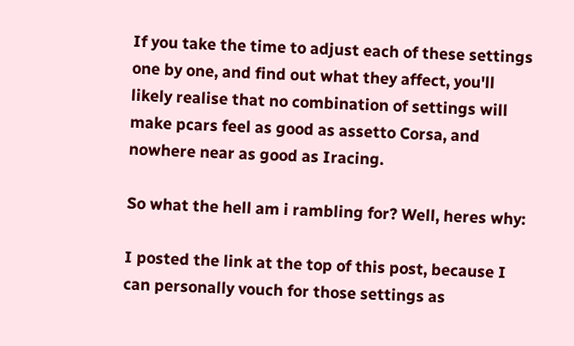If you take the time to adjust each of these settings one by one, and find out what they affect, you'll likely realise that no combination of settings will make pcars feel as good as assetto Corsa, and nowhere near as good as Iracing.

So what the hell am i rambling for? Well, heres why:

I posted the link at the top of this post, because I can personally vouch for those settings as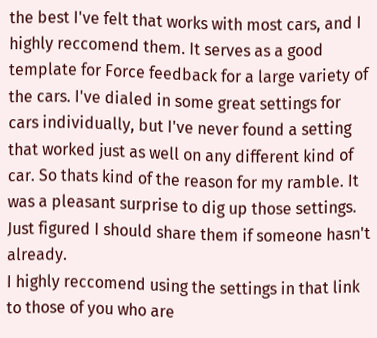the best I've felt that works with most cars, and I highly reccomend them. It serves as a good template for Force feedback for a large variety of the cars. I've dialed in some great settings for cars individually, but I've never found a setting that worked just as well on any different kind of car. So thats kind of the reason for my ramble. It was a pleasant surprise to dig up those settings. Just figured I should share them if someone hasn't already.
I highly reccomend using the settings in that link to those of you who are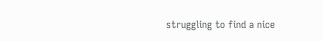struggling to find a nice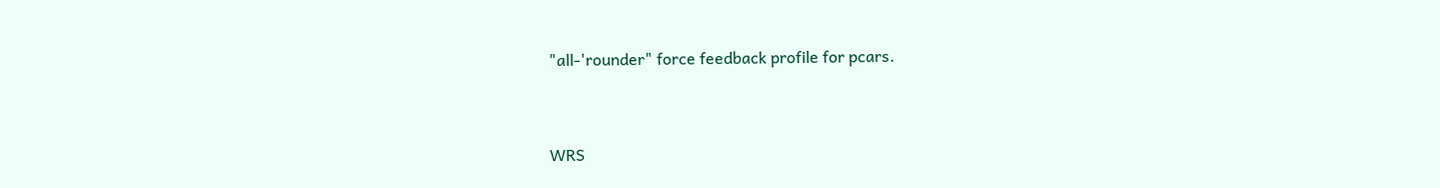"all-'rounder" force feedback profile for pcars.


WRS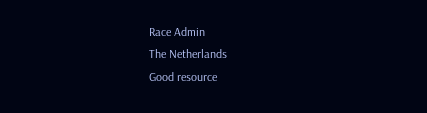Race Admin
The Netherlands
Good resource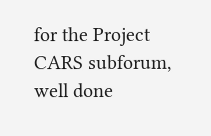for the Project CARS subforum, well done